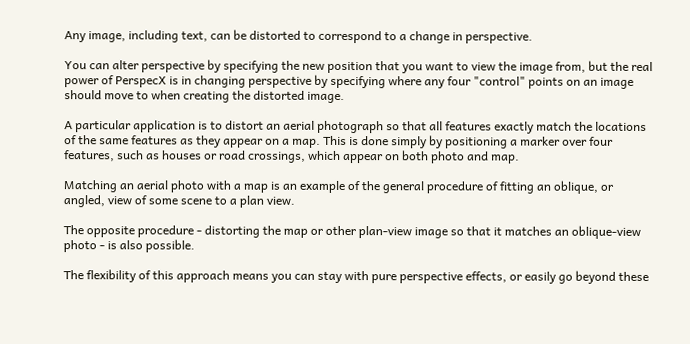Any image, including text, can be distorted to correspond to a change in perspective.

You can alter perspective by specifying the new position that you want to view the image from, but the real power of PerspecX is in changing perspective by specifying where any four "control" points on an image should move to when creating the distorted image.

A particular application is to distort an aerial photograph so that all features exactly match the locations of the same features as they appear on a map. This is done simply by positioning a marker over four features, such as houses or road crossings, which appear on both photo and map.

Matching an aerial photo with a map is an example of the general procedure of fitting an oblique, or angled, view of some scene to a plan view.

The opposite procedure - distorting the map or other plan-view image so that it matches an oblique-view photo - is also possible.

The flexibility of this approach means you can stay with pure perspective effects, or easily go beyond these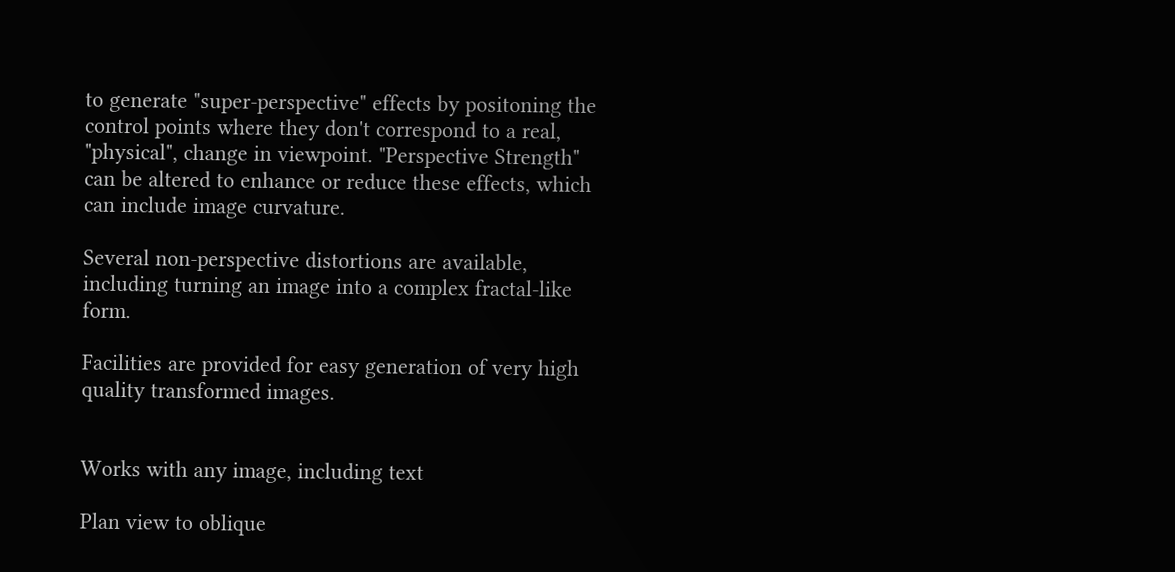to generate "super-perspective" effects by positoning the control points where they don't correspond to a real, "physical", change in viewpoint. "Perspective Strength" can be altered to enhance or reduce these effects, which can include image curvature.

Several non-perspective distortions are available, including turning an image into a complex fractal-like form.

Facilities are provided for easy generation of very high quality transformed images.


Works with any image, including text

Plan view to oblique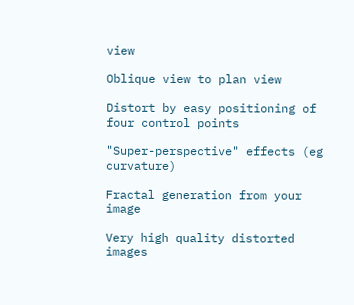view

Oblique view to plan view

Distort by easy positioning of four control points

"Super-perspective" effects (eg curvature)

Fractal generation from your image

Very high quality distorted images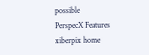possible
PerspecX Features
xiberpix home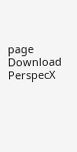page
Download PerspecX